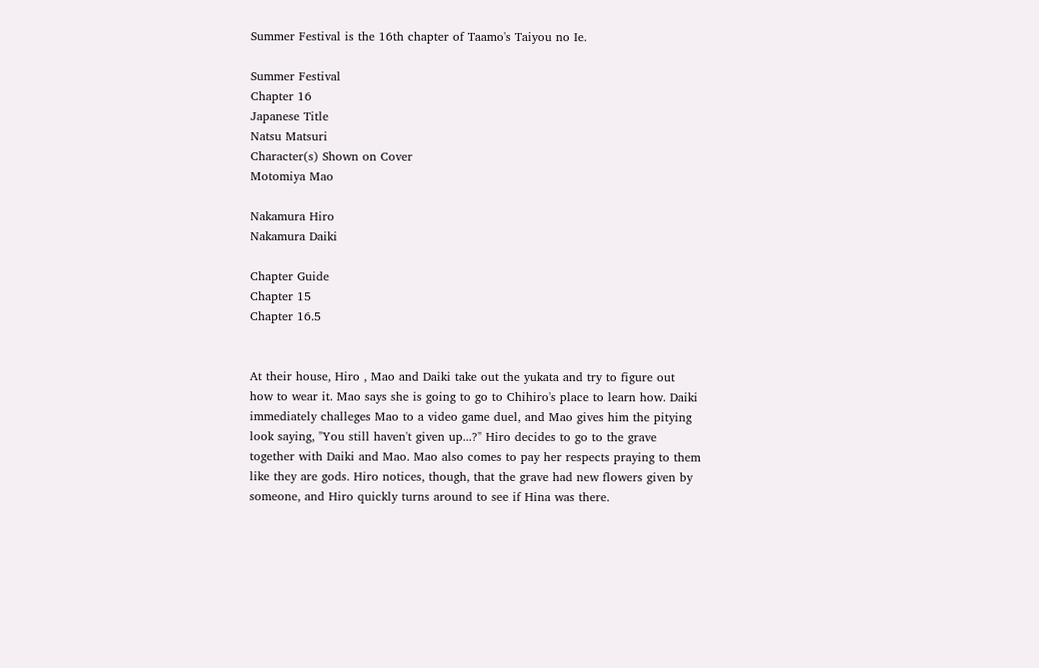Summer Festival is the 16th chapter of Taamo's Taiyou no Ie.

Summer Festival
Chapter 16
Japanese Title
Natsu Matsuri
Character(s) Shown on Cover
Motomiya Mao

Nakamura Hiro
Nakamura Daiki

Chapter Guide
Chapter 15
Chapter 16.5


At their house, Hiro , Mao and Daiki take out the yukata and try to figure out how to wear it. Mao says she is going to go to Chihiro's place to learn how. Daiki immediately challeges Mao to a video game duel, and Mao gives him the pitying look saying, "You still haven't given up...?" Hiro decides to go to the grave together with Daiki and Mao. Mao also comes to pay her respects praying to them like they are gods. Hiro notices, though, that the grave had new flowers given by someone, and Hiro quickly turns around to see if Hina was there.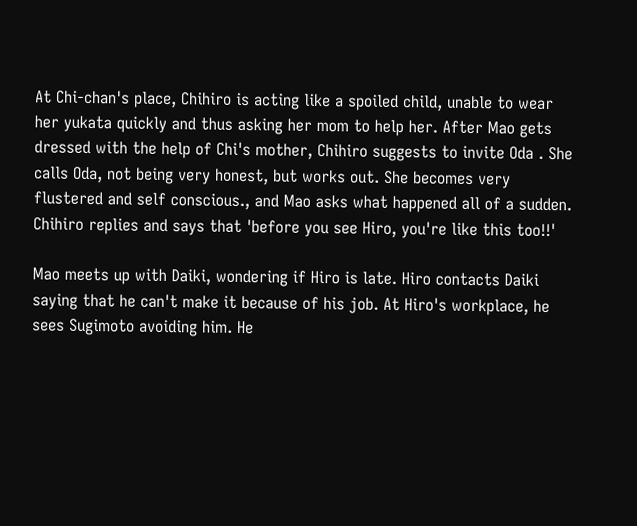At Chi-chan's place, Chihiro is acting like a spoiled child, unable to wear her yukata quickly and thus asking her mom to help her. After Mao gets dressed with the help of Chi's mother, Chihiro suggests to invite Oda . She calls Oda, not being very honest, but works out. She becomes very flustered and self conscious., and Mao asks what happened all of a sudden. Chihiro replies and says that 'before you see Hiro, you're like this too!!'

Mao meets up with Daiki, wondering if Hiro is late. Hiro contacts Daiki saying that he can't make it because of his job. At Hiro's workplace, he sees Sugimoto avoiding him. He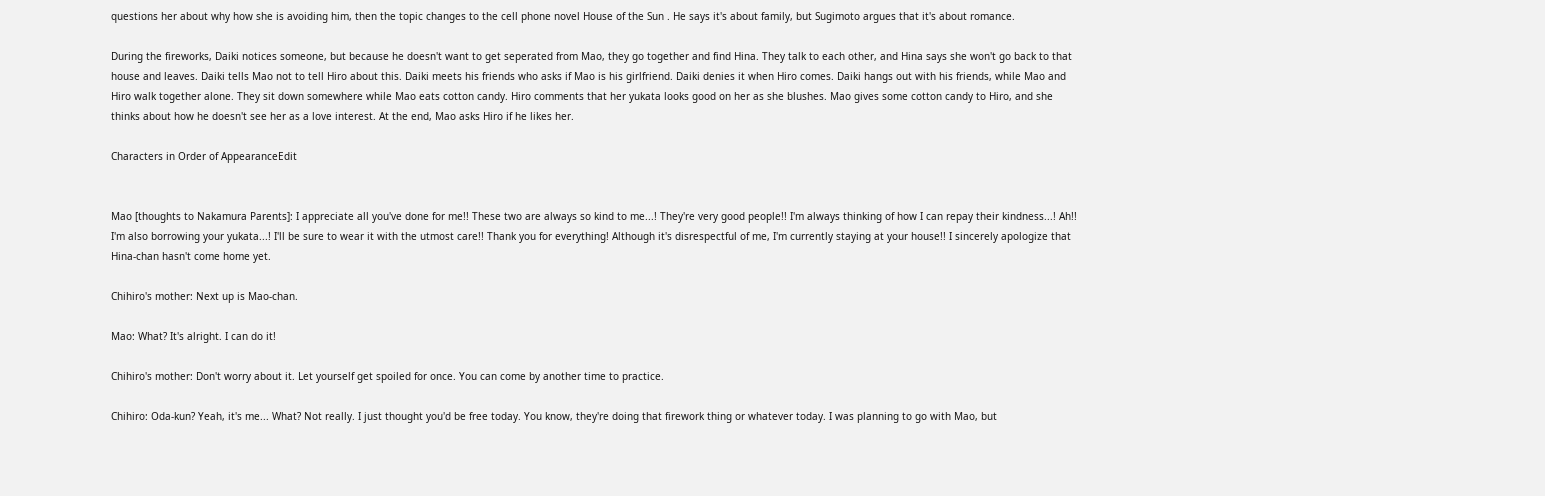questions her about why how she is avoiding him, then the topic changes to the cell phone novel House of the Sun . He says it's about family, but Sugimoto argues that it's about romance.

During the fireworks, Daiki notices someone, but because he doesn't want to get seperated from Mao, they go together and find Hina. They talk to each other, and Hina says she won't go back to that house and leaves. Daiki tells Mao not to tell Hiro about this. Daiki meets his friends who asks if Mao is his girlfriend. Daiki denies it when Hiro comes. Daiki hangs out with his friends, while Mao and Hiro walk together alone. They sit down somewhere while Mao eats cotton candy. Hiro comments that her yukata looks good on her as she blushes. Mao gives some cotton candy to Hiro, and she thinks about how he doesn't see her as a love interest. At the end, Mao asks Hiro if he likes her.

Characters in Order of AppearanceEdit


Mao [thoughts to Nakamura Parents]: I appreciate all you've done for me!! These two are always so kind to me...! They're very good people!! I'm always thinking of how I can repay their kindness...! Ah!! I'm also borrowing your yukata...! I'll be sure to wear it with the utmost care!! Thank you for everything! Although it's disrespectful of me, I'm currently staying at your house!! I sincerely apologize that Hina-chan hasn't come home yet.

Chihiro's mother: Next up is Mao-chan.

Mao: What? It's alright. I can do it!

Chihiro's mother: Don't worry about it. Let yourself get spoiled for once. You can come by another time to practice.

Chihiro: Oda-kun? Yeah, it's me... What? Not really. I just thought you'd be free today. You know, they're doing that firework thing or whatever today. I was planning to go with Mao, but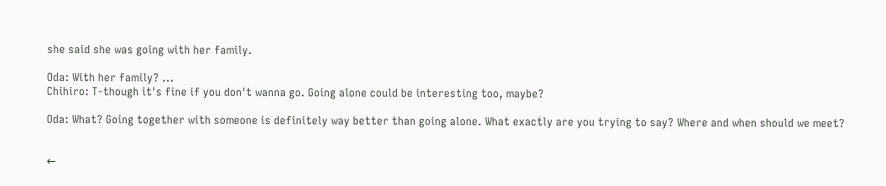she said she was going with her family.

Oda: With her family? ...
Chihiro: T-though it's fine if you don't wanna go. Going alone could be interesting too, maybe?

Oda: What? Going together with someone is definitely way better than going alone. What exactly are you trying to say? Where and when should we meet?


←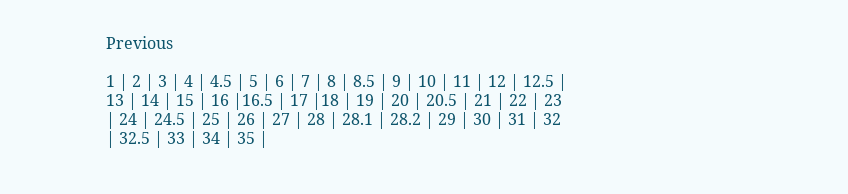Previous

1 | 2 | 3 | 4 | 4.5 | 5 | 6 | 7 | 8 | 8.5 | 9 | 10 | 11 | 12 | 12.5 | 13 | 14 | 15 | 16 |16.5 | 17 |18 | 19 | 20 | 20.5 | 21 | 22 | 23 | 24 | 24.5 | 25 | 26 | 27 | 28 | 28.1 | 28.2 | 29 | 30 | 31 | 32 | 32.5 | 33 | 34 | 35 |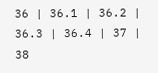36 | 36.1 | 36.2 | 36.3 | 36.4 | 37 | 38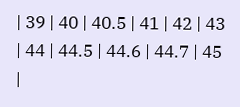| 39 | 40 | 40.5 | 41 | 42 | 43 | 44 | 44.5 | 44.6 | 44.7 | 45 |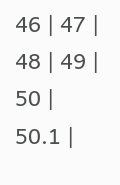46 | 47 | 48 | 49 | 50 | 50.1 |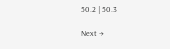50.2 | 50.3

Next →